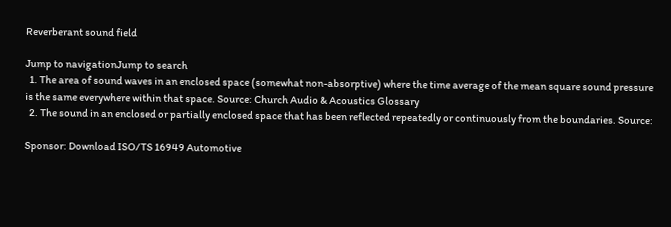Reverberant sound field

Jump to navigationJump to search
  1. The area of sound waves in an enclosed space (somewhat non-absorptive) where the time average of the mean square sound pressure is the same everywhere within that space. Source: Church Audio & Acoustics Glossary
  2. The sound in an enclosed or partially enclosed space that has been reflected repeatedly or continuously from the boundaries. Source:

Sponsor: Download ISO/TS 16949 Automotive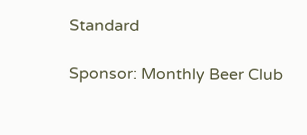Standard

Sponsor: Monthly Beer Club